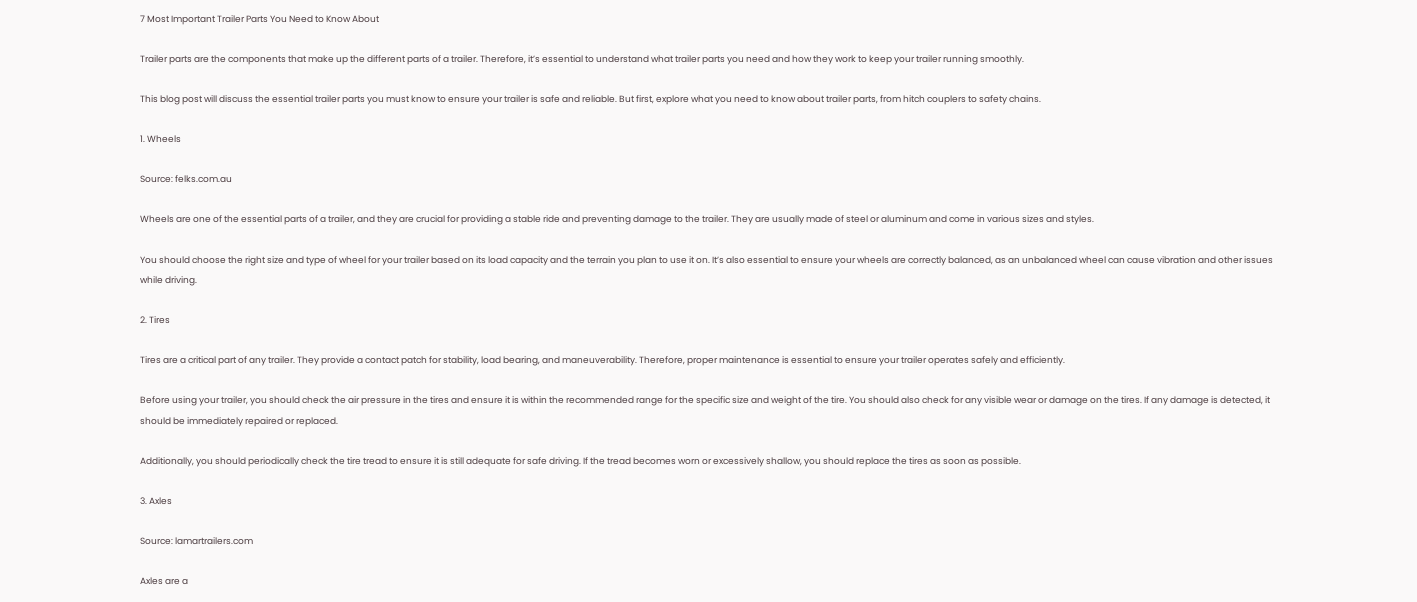7 Most Important Trailer Parts You Need to Know About

Trailer parts are the components that make up the different parts of a trailer. Therefore, it’s essential to understand what trailer parts you need and how they work to keep your trailer running smoothly.

This blog post will discuss the essential trailer parts you must know to ensure your trailer is safe and reliable. But first, explore what you need to know about trailer parts, from hitch couplers to safety chains.

1. Wheels

Source: felks.com.au

Wheels are one of the essential parts of a trailer, and they are crucial for providing a stable ride and preventing damage to the trailer. They are usually made of steel or aluminum and come in various sizes and styles.

You should choose the right size and type of wheel for your trailer based on its load capacity and the terrain you plan to use it on. It’s also essential to ensure your wheels are correctly balanced, as an unbalanced wheel can cause vibration and other issues while driving.

2. Tires

Tires are a critical part of any trailer. They provide a contact patch for stability, load bearing, and maneuverability. Therefore, proper maintenance is essential to ensure your trailer operates safely and efficiently.

Before using your trailer, you should check the air pressure in the tires and ensure it is within the recommended range for the specific size and weight of the tire. You should also check for any visible wear or damage on the tires. If any damage is detected, it should be immediately repaired or replaced.

Additionally, you should periodically check the tire tread to ensure it is still adequate for safe driving. If the tread becomes worn or excessively shallow, you should replace the tires as soon as possible.

3. Axles

Source: lamartrailers.com

Axles are a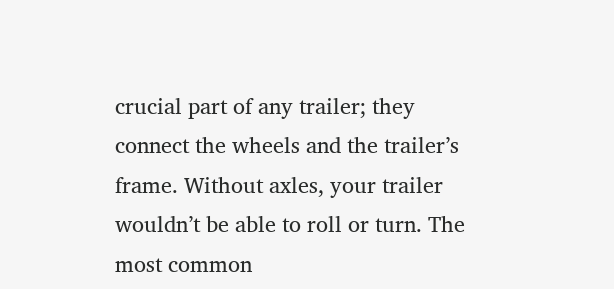crucial part of any trailer; they connect the wheels and the trailer’s frame. Without axles, your trailer wouldn’t be able to roll or turn. The most common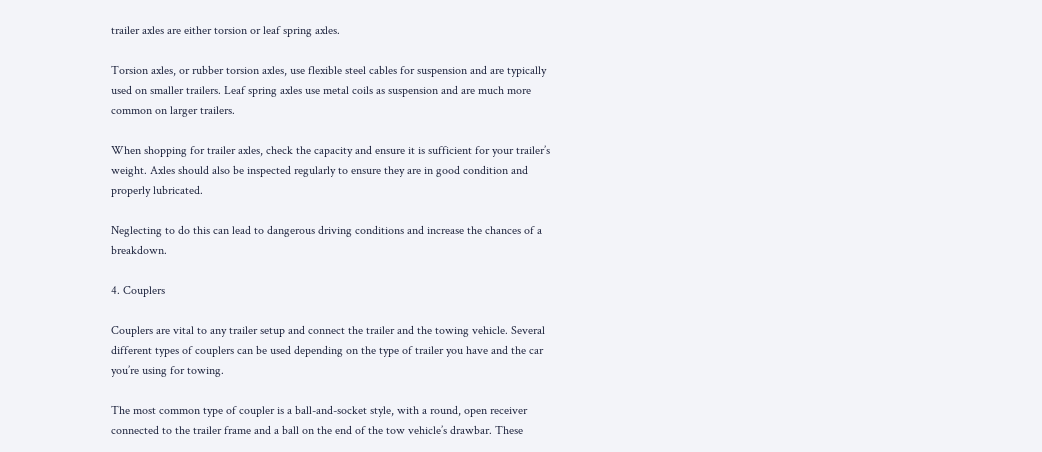trailer axles are either torsion or leaf spring axles.

Torsion axles, or rubber torsion axles, use flexible steel cables for suspension and are typically used on smaller trailers. Leaf spring axles use metal coils as suspension and are much more common on larger trailers.

When shopping for trailer axles, check the capacity and ensure it is sufficient for your trailer’s weight. Axles should also be inspected regularly to ensure they are in good condition and properly lubricated.

Neglecting to do this can lead to dangerous driving conditions and increase the chances of a breakdown.

4. Couplers

Couplers are vital to any trailer setup and connect the trailer and the towing vehicle. Several different types of couplers can be used depending on the type of trailer you have and the car you’re using for towing.

The most common type of coupler is a ball-and-socket style, with a round, open receiver connected to the trailer frame and a ball on the end of the tow vehicle’s drawbar. These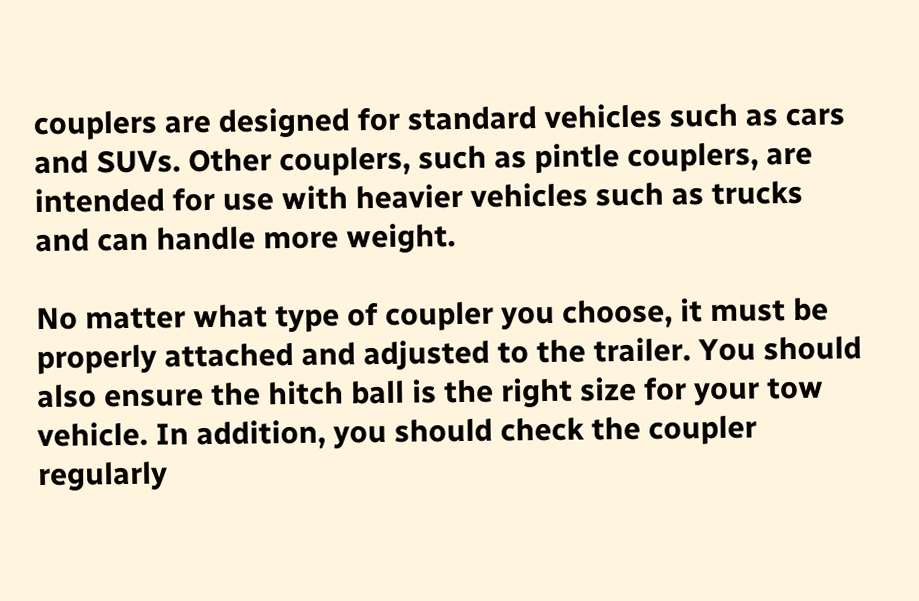couplers are designed for standard vehicles such as cars and SUVs. Other couplers, such as pintle couplers, are intended for use with heavier vehicles such as trucks and can handle more weight.

No matter what type of coupler you choose, it must be properly attached and adjusted to the trailer. You should also ensure the hitch ball is the right size for your tow vehicle. In addition, you should check the coupler regularly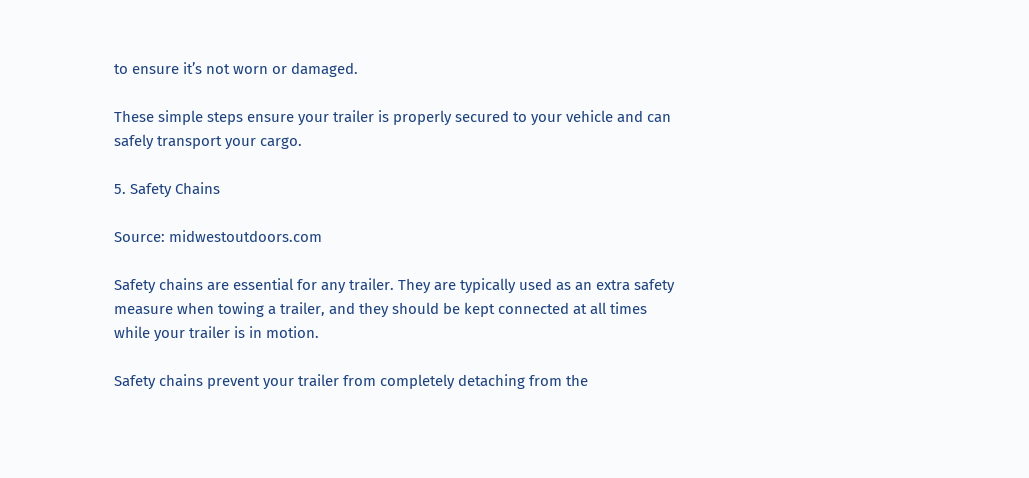to ensure it’s not worn or damaged.

These simple steps ensure your trailer is properly secured to your vehicle and can safely transport your cargo.

5. Safety Chains

Source: midwestoutdoors.com

Safety chains are essential for any trailer. They are typically used as an extra safety measure when towing a trailer, and they should be kept connected at all times while your trailer is in motion.

Safety chains prevent your trailer from completely detaching from the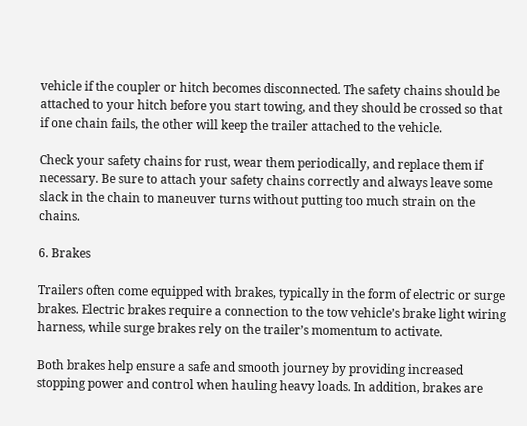vehicle if the coupler or hitch becomes disconnected. The safety chains should be attached to your hitch before you start towing, and they should be crossed so that if one chain fails, the other will keep the trailer attached to the vehicle.

Check your safety chains for rust, wear them periodically, and replace them if necessary. Be sure to attach your safety chains correctly and always leave some slack in the chain to maneuver turns without putting too much strain on the chains.

6. Brakes

Trailers often come equipped with brakes, typically in the form of electric or surge brakes. Electric brakes require a connection to the tow vehicle’s brake light wiring harness, while surge brakes rely on the trailer’s momentum to activate.

Both brakes help ensure a safe and smooth journey by providing increased stopping power and control when hauling heavy loads. In addition, brakes are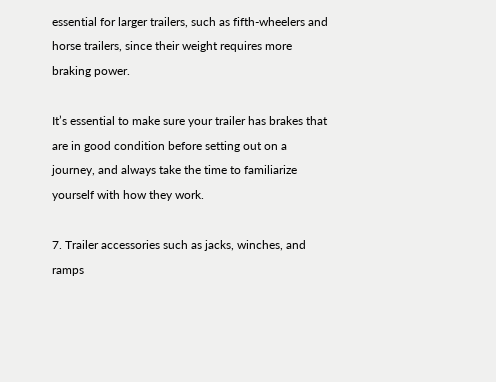essential for larger trailers, such as fifth-wheelers and horse trailers, since their weight requires more braking power.

It’s essential to make sure your trailer has brakes that are in good condition before setting out on a journey, and always take the time to familiarize yourself with how they work.

7. Trailer accessories such as jacks, winches, and ramps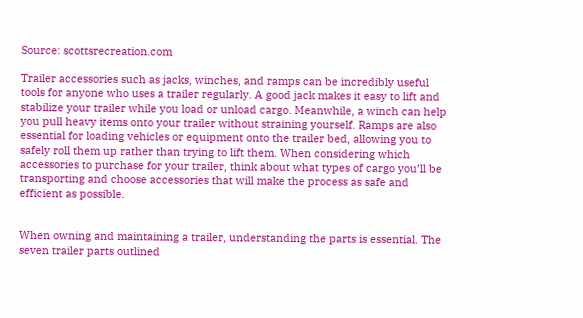Source: scottsrecreation.com

Trailer accessories such as jacks, winches, and ramps can be incredibly useful tools for anyone who uses a trailer regularly. A good jack makes it easy to lift and stabilize your trailer while you load or unload cargo. Meanwhile, a winch can help you pull heavy items onto your trailer without straining yourself. Ramps are also essential for loading vehicles or equipment onto the trailer bed, allowing you to safely roll them up rather than trying to lift them. When considering which accessories to purchase for your trailer, think about what types of cargo you’ll be transporting and choose accessories that will make the process as safe and efficient as possible.


When owning and maintaining a trailer, understanding the parts is essential. The seven trailer parts outlined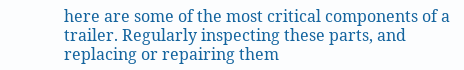here are some of the most critical components of a trailer. Regularly inspecting these parts, and replacing or repairing them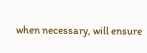when necessary, will ensure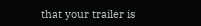that your trailer is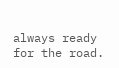always ready for the road.